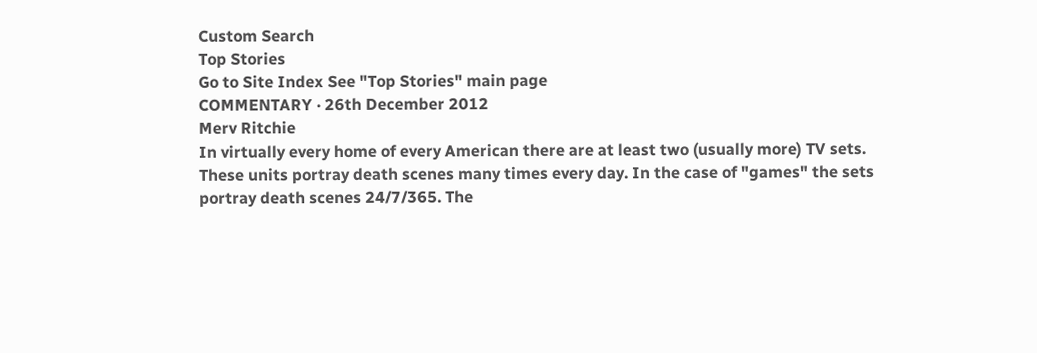Custom Search
Top Stories
Go to Site Index See "Top Stories" main page
COMMENTARY · 26th December 2012
Merv Ritchie
In virtually every home of every American there are at least two (usually more) TV sets. These units portray death scenes many times every day. In the case of "games" the sets portray death scenes 24/7/365. The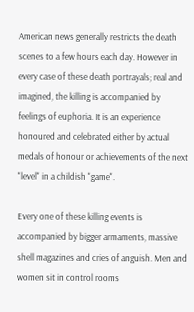American news generally restricts the death scenes to a few hours each day. However in every case of these death portrayals; real and imagined, the killing is accompanied by feelings of euphoria. It is an experience honoured and celebrated either by actual medals of honour or achievements of the next "level" in a childish "game".

Every one of these killing events is accompanied by bigger armaments, massive shell magazines and cries of anguish. Men and women sit in control rooms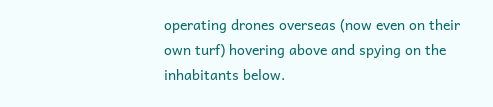operating drones overseas (now even on their own turf) hovering above and spying on the inhabitants below.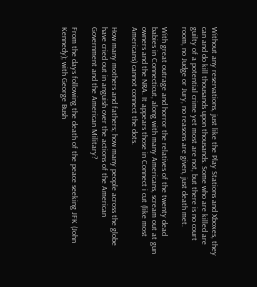Without any reservations, just like the Play Stations and Xboxes, they can and do kill thousands upon thousands. Some who are killed are guilty of a potential crime yet most are not, but there is no court room, no Judge or Jury, no reasons are given, just death met.

With great outrage and horror the relatives of the twenty dead babies in Connecticut, along with many Americans, scream out at gun owners and the NRA. It appears those in Connect i cut (like most Americans) cannot connect the dots.

How many mothers and fathers; how many people across the globe have cried out in anguish over the actions of the American Government and the American Military?

From the days following the death of the peace seeking JFK (John Kennedy); with George Bush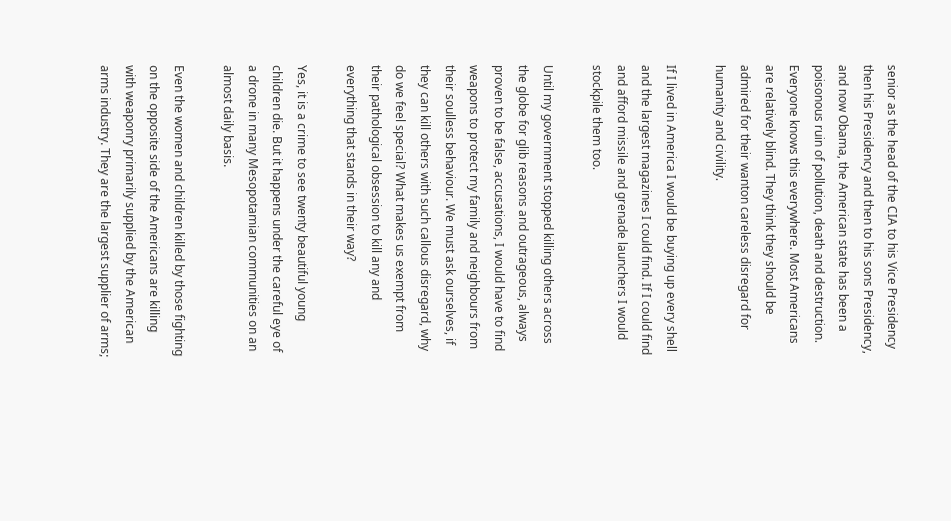senior as the head of the CIA to his Vice Presidency then his Presidency and then to his sons Presidency, and now Obama, the American state has been a poisonous ruin of pollution, death and destruction. Everyone knows this everywhere. Most Americans are relatively blind. They think they should be admired for their wanton careless disregard for humanity and civility.

If I lived in America I would be buying up every shell and the largest magazines I could find. If I could find and afford missile and grenade launchers I would stockpile them too.

Until my government stopped killing others across the globe for glib reasons and outrageous, always proven to be false, accusations, I would have to find weapons to protect my family and neighbours from their soulless behaviour. We must ask ourselves, if they can kill others with such callous disregard, why do we feel special? What makes us exempt from their pathological obsession to kill any and everything that stands in their way?

Yes, it is a crime to see twenty beautiful young children die. But it happens under the careful eye of a drone in many Mesopotamian communities on an almost daily basis.

Even the women and children killed by those fighting on the opposite side of the Americans are killing with weaponry primarily supplied by the American arms industry. They are the largest supplier of arms;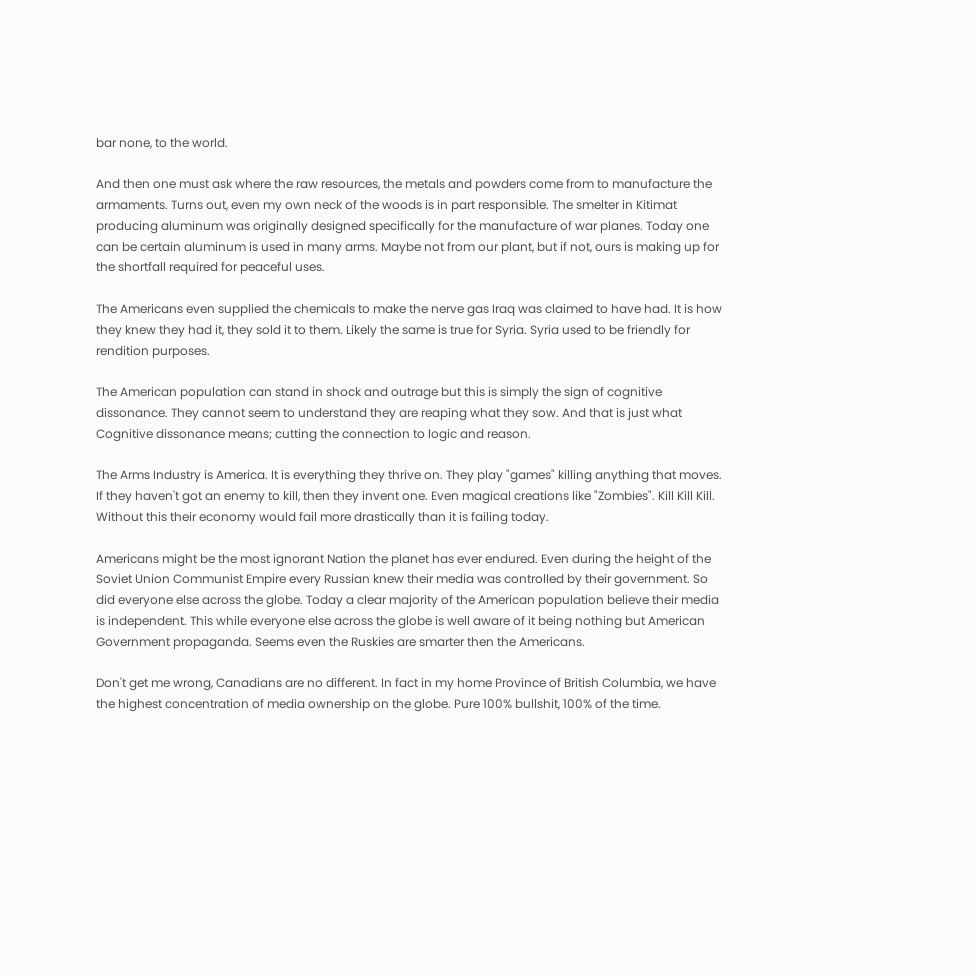bar none, to the world.

And then one must ask where the raw resources, the metals and powders come from to manufacture the armaments. Turns out, even my own neck of the woods is in part responsible. The smelter in Kitimat producing aluminum was originally designed specifically for the manufacture of war planes. Today one can be certain aluminum is used in many arms. Maybe not from our plant, but if not, ours is making up for the shortfall required for peaceful uses.

The Americans even supplied the chemicals to make the nerve gas Iraq was claimed to have had. It is how they knew they had it, they sold it to them. Likely the same is true for Syria. Syria used to be friendly for rendition purposes.

The American population can stand in shock and outrage but this is simply the sign of cognitive dissonance. They cannot seem to understand they are reaping what they sow. And that is just what Cognitive dissonance means; cutting the connection to logic and reason.

The Arms Industry is America. It is everything they thrive on. They play "games" killing anything that moves. If they haven't got an enemy to kill, then they invent one. Even magical creations like "Zombies". Kill Kill Kill. Without this their economy would fail more drastically than it is failing today.

Americans might be the most ignorant Nation the planet has ever endured. Even during the height of the Soviet Union Communist Empire every Russian knew their media was controlled by their government. So did everyone else across the globe. Today a clear majority of the American population believe their media is independent. This while everyone else across the globe is well aware of it being nothing but American Government propaganda. Seems even the Ruskies are smarter then the Americans.

Don't get me wrong, Canadians are no different. In fact in my home Province of British Columbia, we have the highest concentration of media ownership on the globe. Pure 100% bullshit, 100% of the time.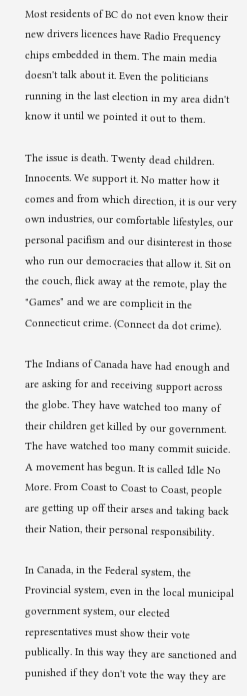Most residents of BC do not even know their new drivers licences have Radio Frequency chips embedded in them. The main media doesn't talk about it. Even the politicians running in the last election in my area didn't know it until we pointed it out to them.

The issue is death. Twenty dead children. Innocents. We support it. No matter how it comes and from which direction, it is our very own industries, our comfortable lifestyles, our personal pacifism and our disinterest in those who run our democracies that allow it. Sit on the couch, flick away at the remote, play the "Games" and we are complicit in the Connecticut crime. (Connect da dot crime).

The Indians of Canada have had enough and are asking for and receiving support across the globe. They have watched too many of their children get killed by our government. The have watched too many commit suicide. A movement has begun. It is called Idle No More. From Coast to Coast to Coast, people are getting up off their arses and taking back their Nation, their personal responsibility.

In Canada, in the Federal system, the Provincial system, even in the local municipal government system, our elected representatives must show their vote publically. In this way they are sanctioned and punished if they don't vote the way they are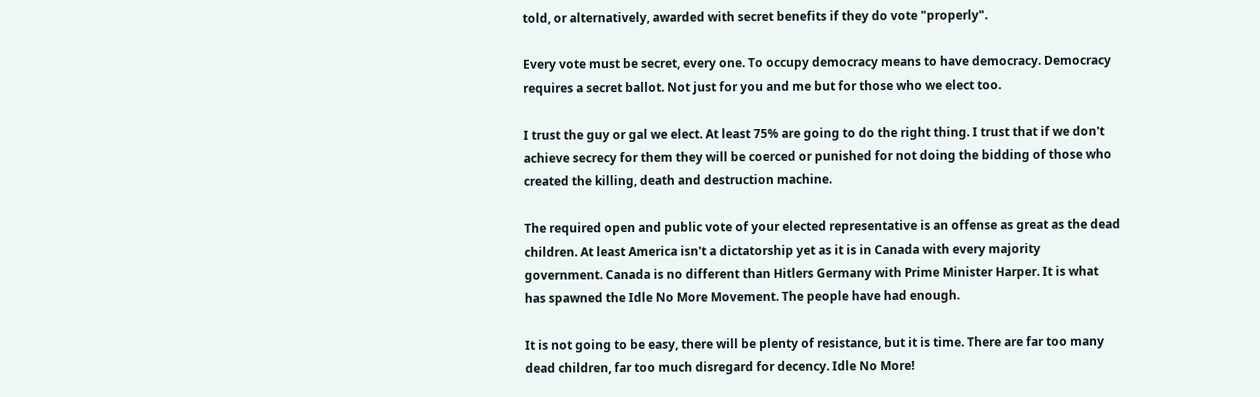told, or alternatively, awarded with secret benefits if they do vote "properly".

Every vote must be secret, every one. To occupy democracy means to have democracy. Democracy requires a secret ballot. Not just for you and me but for those who we elect too.

I trust the guy or gal we elect. At least 75% are going to do the right thing. I trust that if we don't achieve secrecy for them they will be coerced or punished for not doing the bidding of those who created the killing, death and destruction machine.

The required open and public vote of your elected representative is an offense as great as the dead children. At least America isn't a dictatorship yet as it is in Canada with every majority government. Canada is no different than Hitlers Germany with Prime Minister Harper. It is what has spawned the Idle No More Movement. The people have had enough.

It is not going to be easy, there will be plenty of resistance, but it is time. There are far too many dead children, far too much disregard for decency. Idle No More!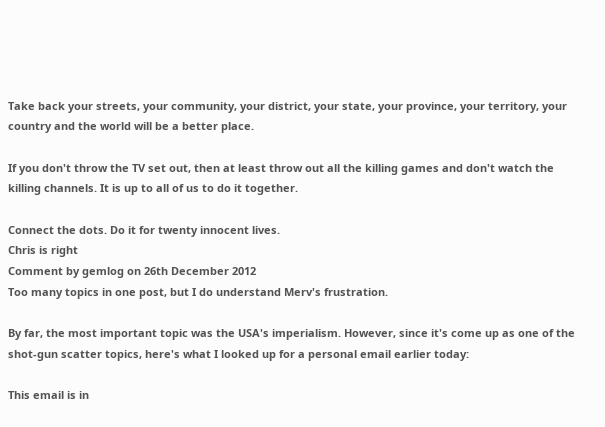Take back your streets, your community, your district, your state, your province, your territory, your country and the world will be a better place.

If you don't throw the TV set out, then at least throw out all the killing games and don't watch the killing channels. It is up to all of us to do it together.

Connect the dots. Do it for twenty innocent lives.
Chris is right
Comment by gemlog on 26th December 2012
Too many topics in one post, but I do understand Merv's frustration.

By far, the most important topic was the USA's imperialism. However, since it's come up as one of the shot-gun scatter topics, here's what I looked up for a personal email earlier today:

This email is in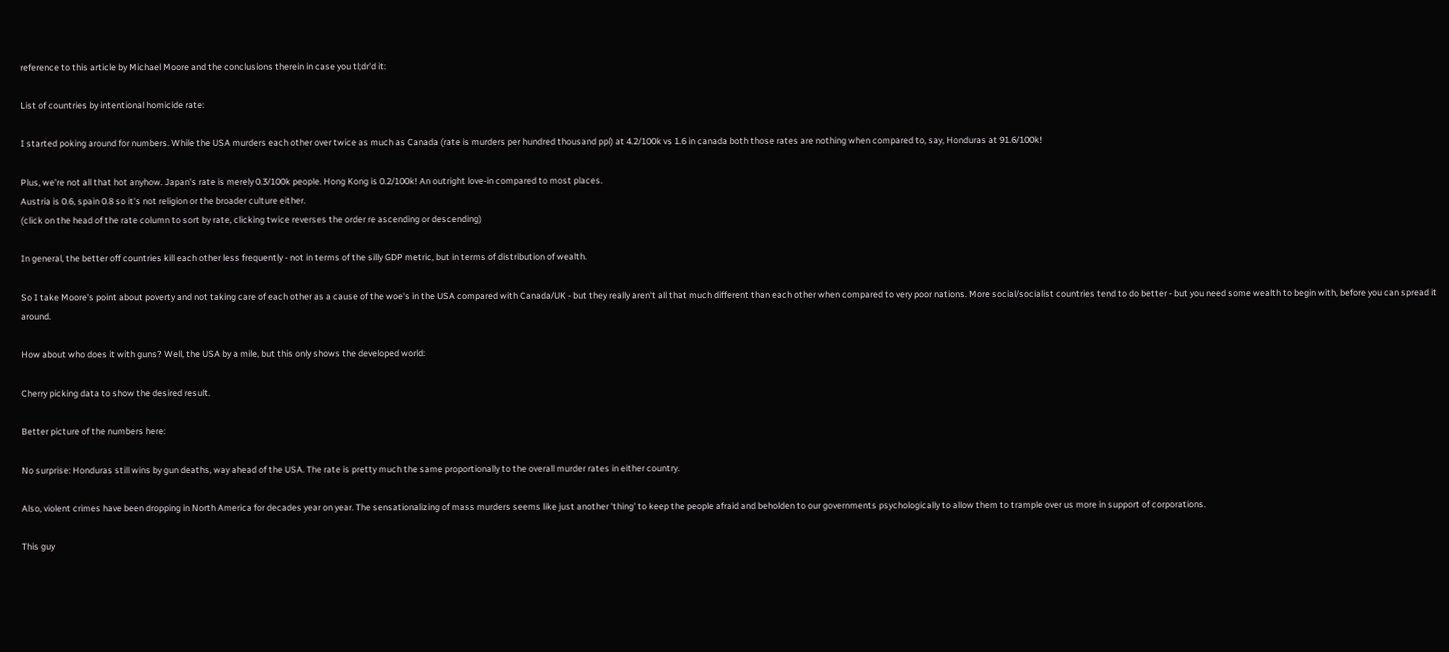reference to this article by Michael Moore and the conclusions therein in case you tl;dr'd it:

List of countries by intentional homicide rate:

I started poking around for numbers. While the USA murders each other over twice as much as Canada (rate is murders per hundred thousand ppl) at 4.2/100k vs 1.6 in canada both those rates are nothing when compared to, say, Honduras at 91.6/100k!

Plus, we're not all that hot anyhow. Japan's rate is merely 0.3/100k people. Hong Kong is 0.2/100k! An outright love-in compared to most places.
Austria is 0.6, spain 0.8 so it's not religion or the broader culture either.
(click on the head of the rate column to sort by rate, clicking twice reverses the order re ascending or descending)

In general, the better off countries kill each other less frequently - not in terms of the silly GDP metric, but in terms of distribution of wealth.

So I take Moore's point about poverty and not taking care of each other as a cause of the woe's in the USA compared with Canada/UK - but they really aren't all that much different than each other when compared to very poor nations. More social/socialist countries tend to do better - but you need some wealth to begin with, before you can spread it around.

How about who does it with guns? Well, the USA by a mile, but this only shows the developed world:

Cherry picking data to show the desired result.

Better picture of the numbers here:

No surprise: Honduras still wins by gun deaths, way ahead of the USA. The rate is pretty much the same proportionally to the overall murder rates in either country.

Also, violent crimes have been dropping in North America for decades year on year. The sensationalizing of mass murders seems like just another 'thing' to keep the people afraid and beholden to our governments psychologically to allow them to trample over us more in support of corporations.

This guy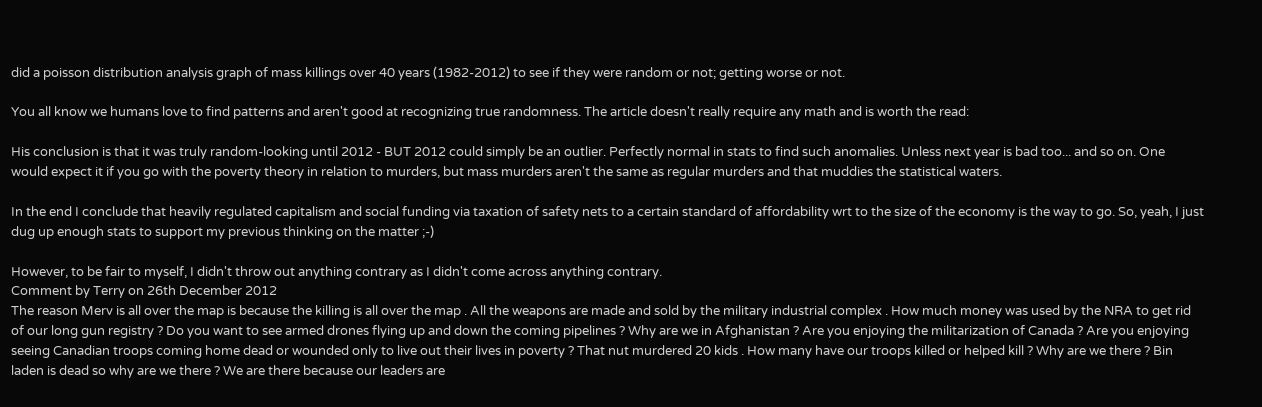did a poisson distribution analysis graph of mass killings over 40 years (1982-2012) to see if they were random or not; getting worse or not.

You all know we humans love to find patterns and aren't good at recognizing true randomness. The article doesn't really require any math and is worth the read:

His conclusion is that it was truly random-looking until 2012 - BUT 2012 could simply be an outlier. Perfectly normal in stats to find such anomalies. Unless next year is bad too... and so on. One would expect it if you go with the poverty theory in relation to murders, but mass murders aren't the same as regular murders and that muddies the statistical waters.

In the end I conclude that heavily regulated capitalism and social funding via taxation of safety nets to a certain standard of affordability wrt to the size of the economy is the way to go. So, yeah, I just dug up enough stats to support my previous thinking on the matter ;-)

However, to be fair to myself, I didn't throw out anything contrary as I didn't come across anything contrary.
Comment by Terry on 26th December 2012
The reason Merv is all over the map is because the killing is all over the map . All the weapons are made and sold by the military industrial complex . How much money was used by the NRA to get rid of our long gun registry ? Do you want to see armed drones flying up and down the coming pipelines ? Why are we in Afghanistan ? Are you enjoying the militarization of Canada ? Are you enjoying seeing Canadian troops coming home dead or wounded only to live out their lives in poverty ? That nut murdered 20 kids . How many have our troops killed or helped kill ? Why are we there ? Bin laden is dead so why are we there ? We are there because our leaders are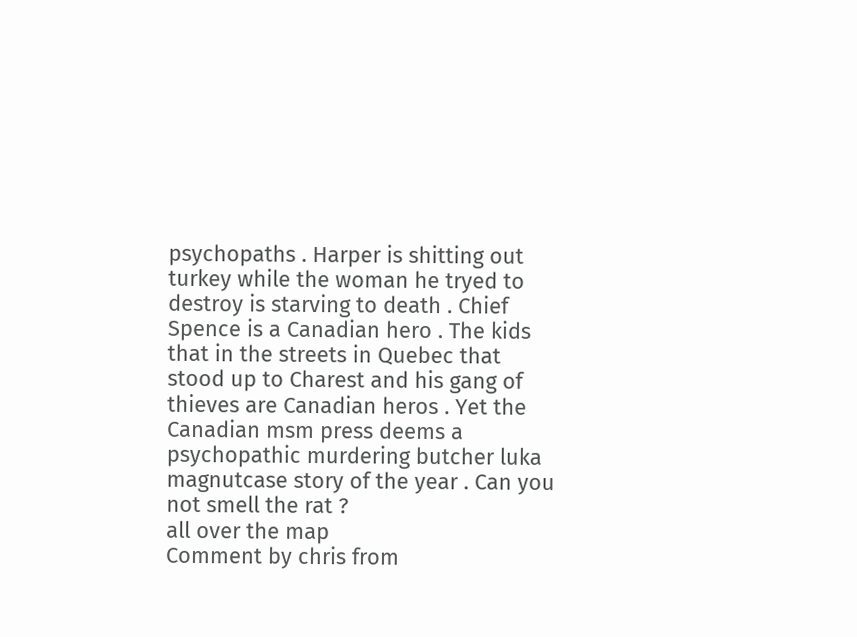psychopaths . Harper is shitting out turkey while the woman he tryed to destroy is starving to death . Chief Spence is a Canadian hero . The kids that in the streets in Quebec that stood up to Charest and his gang of thieves are Canadian heros . Yet the Canadian msm press deems a psychopathic murdering butcher luka magnutcase story of the year . Can you not smell the rat ?
all over the map
Comment by chris from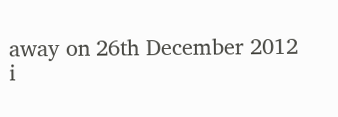away on 26th December 2012
i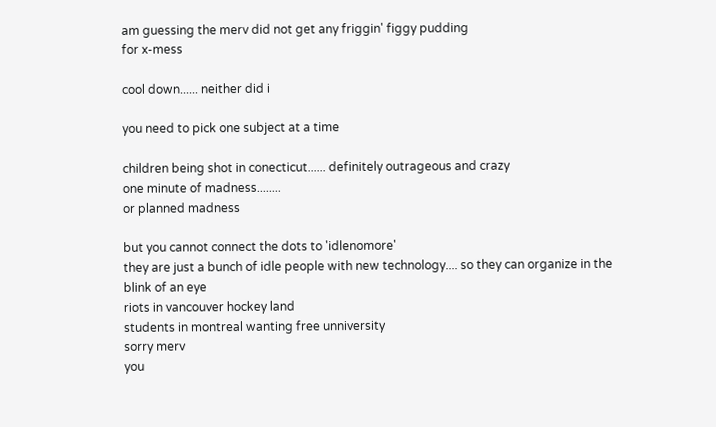am guessing the merv did not get any friggin' figgy pudding
for x-mess

cool down...... neither did i

you need to pick one subject at a time

children being shot in conecticut...... definitely outrageous and crazy
one minute of madness........
or planned madness

but you cannot connect the dots to 'idlenomore'
they are just a bunch of idle people with new technology.... so they can organize in the blink of an eye
riots in vancouver hockey land
students in montreal wanting free unniversity
sorry merv
you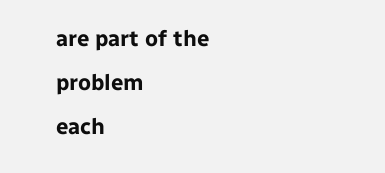are part of the problem
each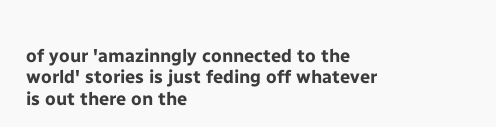of your 'amazinngly connected to the world' stories is just feding off whatever is out there on the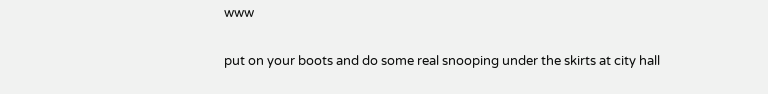www

put on your boots and do some real snooping under the skirts at city hall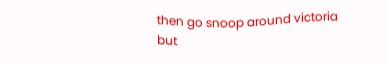then go snoop around victoria
but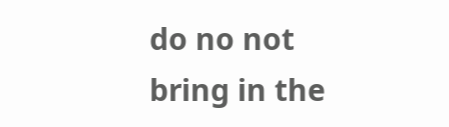do no not bring in the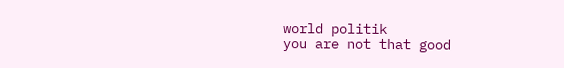world politik
you are not that good